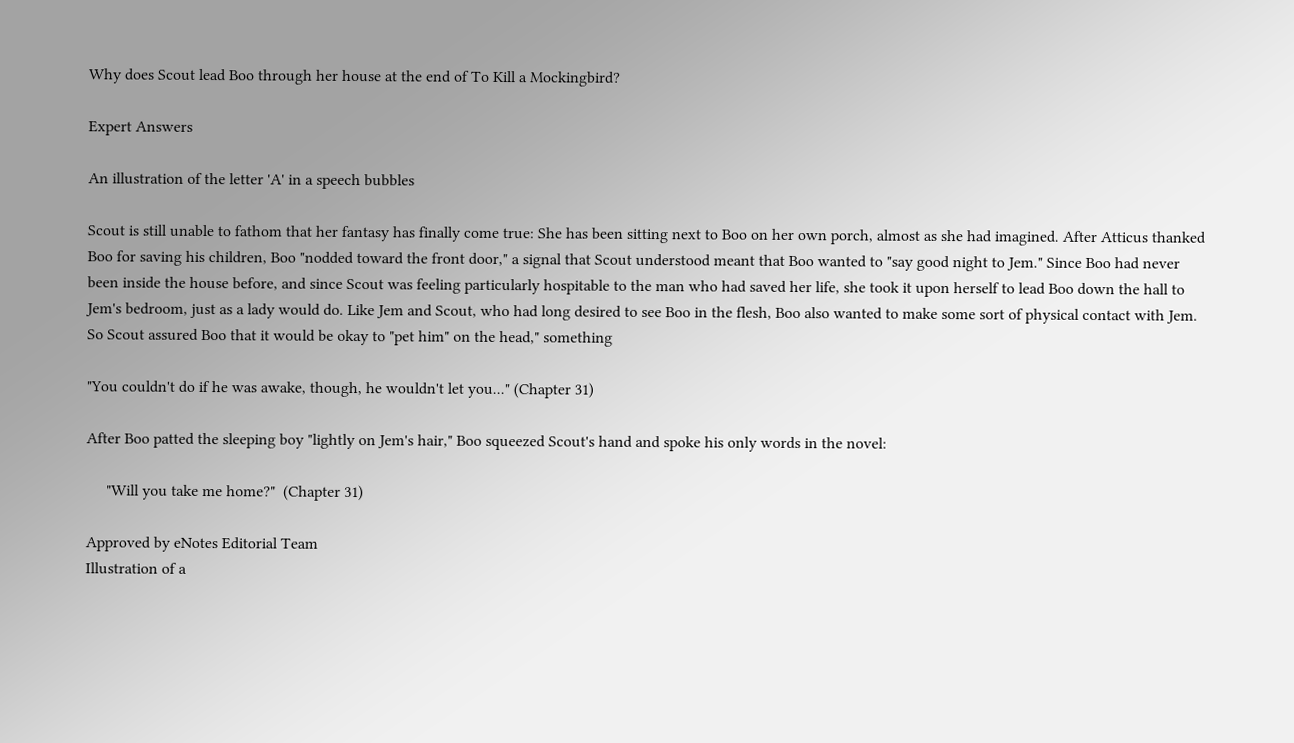Why does Scout lead Boo through her house at the end of To Kill a Mockingbird?

Expert Answers

An illustration of the letter 'A' in a speech bubbles

Scout is still unable to fathom that her fantasy has finally come true: She has been sitting next to Boo on her own porch, almost as she had imagined. After Atticus thanked Boo for saving his children, Boo "nodded toward the front door," a signal that Scout understood meant that Boo wanted to "say good night to Jem." Since Boo had never been inside the house before, and since Scout was feeling particularly hospitable to the man who had saved her life, she took it upon herself to lead Boo down the hall to Jem's bedroom, just as a lady would do. Like Jem and Scout, who had long desired to see Boo in the flesh, Boo also wanted to make some sort of physical contact with Jem. So Scout assured Boo that it would be okay to "pet him" on the head," something

"You couldn't do if he was awake, though, he wouldn't let you..." (Chapter 31)

After Boo patted the sleeping boy "lightly on Jem's hair," Boo squeezed Scout's hand and spoke his only words in the novel:

     "Will you take me home?"  (Chapter 31)

Approved by eNotes Editorial Team
Illustration of a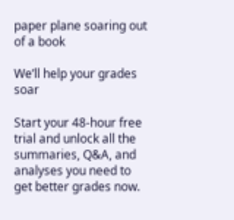paper plane soaring out of a book

We’ll help your grades soar

Start your 48-hour free trial and unlock all the summaries, Q&A, and analyses you need to get better grades now.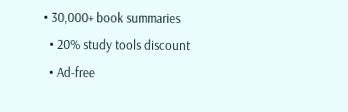• 30,000+ book summaries
  • 20% study tools discount
  • Ad-free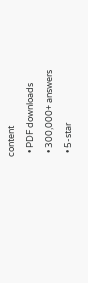content
  • PDF downloads
  • 300,000+ answers
  • 5-star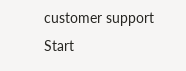customer support
Start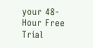your 48-Hour Free Trial